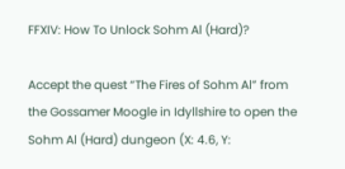FFXIV: How To Unlock Sohm Al (Hard)?

Accept the quest “The Fires of Sohm Al” from the Gossamer Moogle in Idyllshire to open the Sohm Al (Hard) dungeon (X: 4.6, Y: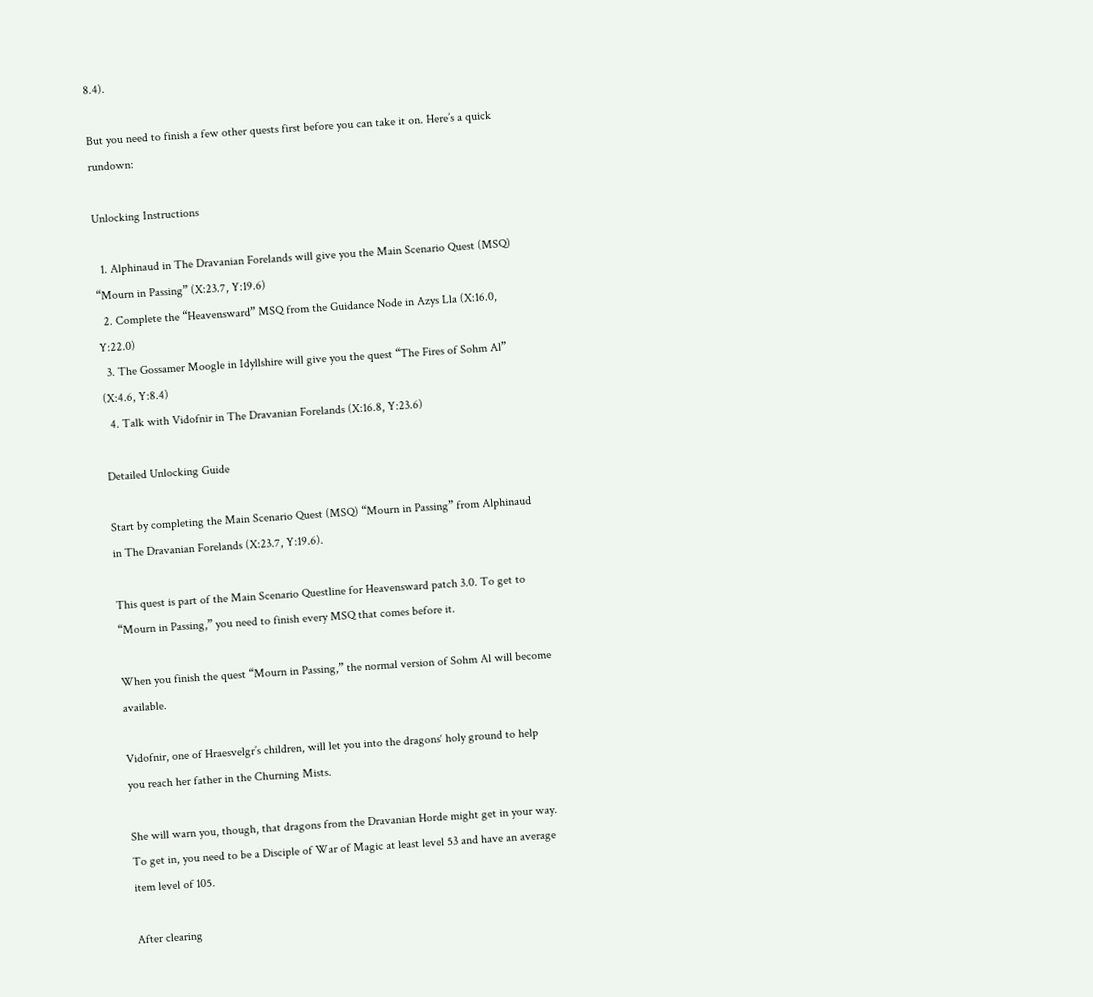8.4).

But you need to finish a few other quests first before you can take it on. Here’s a quick rundown:

Unlocking Instructions

  1. Alphinaud in The Dravanian Forelands will give you the Main Scenario Quest (MSQ) “Mourn in Passing” (X:23.7, Y:19.6)
  2. Complete the “Heavensward” MSQ from the Guidance Node in Azys Lla (X:16.0, Y:22.0)
  3. The Gossamer Moogle in Idyllshire will give you the quest “The Fires of Sohm Al” (X:4.6, Y:8.4)
  4. Talk with Vidofnir in The Dravanian Forelands (X:16.8, Y:23.6)

Detailed Unlocking Guide

Start by completing the Main Scenario Quest (MSQ) “Mourn in Passing” from Alphinaud in The Dravanian Forelands (X:23.7, Y:19.6).

This quest is part of the Main Scenario Questline for Heavensward patch 3.0. To get to “Mourn in Passing,” you need to finish every MSQ that comes before it.

When you finish the quest “Mourn in Passing,” the normal version of Sohm Al will become available.

Vidofnir, one of Hraesvelgr’s children, will let you into the dragons‘ holy ground to help you reach her father in the Churning Mists.

She will warn you, though, that dragons from the Dravanian Horde might get in your way. To get in, you need to be a Disciple of War of Magic at least level 53 and have an average item level of 105.

After clearing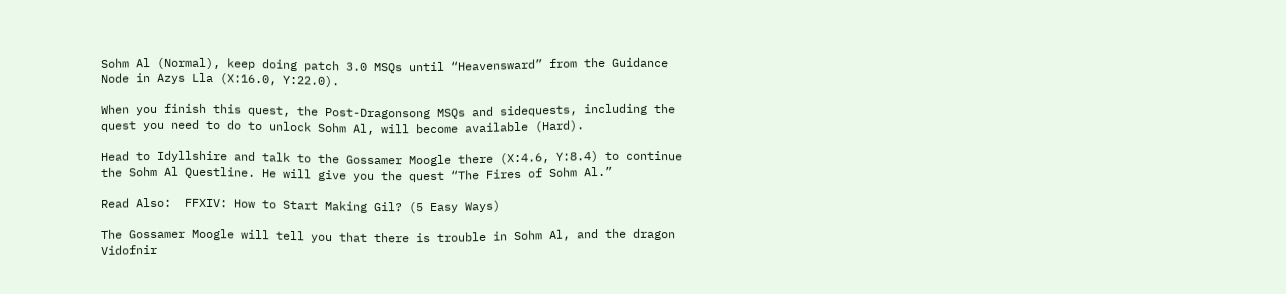Sohm Al (Normal), keep doing patch 3.0 MSQs until “Heavensward” from the Guidance Node in Azys Lla (X:16.0, Y:22.0).

When you finish this quest, the Post-Dragonsong MSQs and sidequests, including the quest you need to do to unlock Sohm Al, will become available (Hard).

Head to Idyllshire and talk to the Gossamer Moogle there (X:4.6, Y:8.4) to continue the Sohm Al Questline. He will give you the quest “The Fires of Sohm Al.”

Read Also:  FFXIV: How to Start Making Gil? (5 Easy Ways)

The Gossamer Moogle will tell you that there is trouble in Sohm Al, and the dragon Vidofnir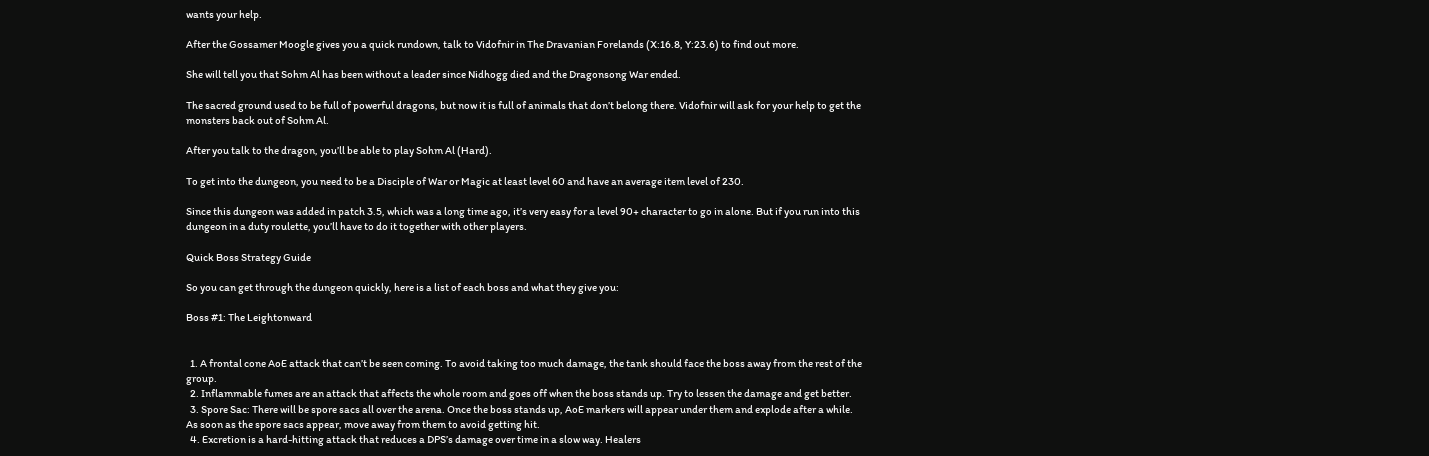wants your help.

After the Gossamer Moogle gives you a quick rundown, talk to Vidofnir in The Dravanian Forelands (X:16.8, Y:23.6) to find out more.

She will tell you that Sohm Al has been without a leader since Nidhogg died and the Dragonsong War ended.

The sacred ground used to be full of powerful dragons, but now it is full of animals that don’t belong there. Vidofnir will ask for your help to get the monsters back out of Sohm Al.

After you talk to the dragon, you’ll be able to play Sohm Al (Hard).

To get into the dungeon, you need to be a Disciple of War or Magic at least level 60 and have an average item level of 230.

Since this dungeon was added in patch 3.5, which was a long time ago, it’s very easy for a level 90+ character to go in alone. But if you run into this dungeon in a duty roulette, you’ll have to do it together with other players.

Quick Boss Strategy Guide

So you can get through the dungeon quickly, here is a list of each boss and what they give you:

Boss #1: The Leightonward


  1. A frontal cone AoE attack that can’t be seen coming. To avoid taking too much damage, the tank should face the boss away from the rest of the group.
  2. Inflammable fumes are an attack that affects the whole room and goes off when the boss stands up. Try to lessen the damage and get better.
  3. Spore Sac: There will be spore sacs all over the arena. Once the boss stands up, AoE markers will appear under them and explode after a while. As soon as the spore sacs appear, move away from them to avoid getting hit.
  4. Excretion is a hard-hitting attack that reduces a DPS’s damage over time in a slow way. Healers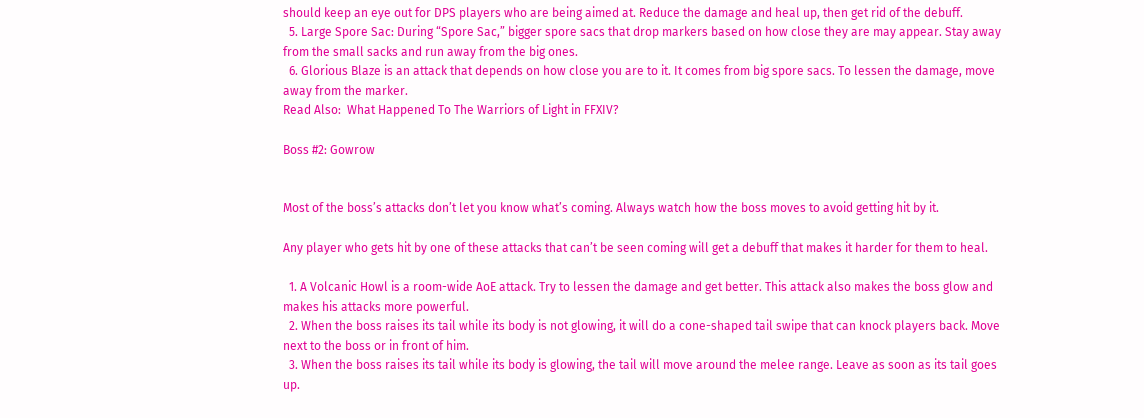should keep an eye out for DPS players who are being aimed at. Reduce the damage and heal up, then get rid of the debuff.
  5. Large Spore Sac: During “Spore Sac,” bigger spore sacs that drop markers based on how close they are may appear. Stay away from the small sacks and run away from the big ones.
  6. Glorious Blaze is an attack that depends on how close you are to it. It comes from big spore sacs. To lessen the damage, move away from the marker.
Read Also:  What Happened To The Warriors of Light in FFXIV?

Boss #2: Gowrow


Most of the boss’s attacks don’t let you know what’s coming. Always watch how the boss moves to avoid getting hit by it.

Any player who gets hit by one of these attacks that can’t be seen coming will get a debuff that makes it harder for them to heal.

  1. A Volcanic Howl is a room-wide AoE attack. Try to lessen the damage and get better. This attack also makes the boss glow and makes his attacks more powerful.
  2. When the boss raises its tail while its body is not glowing, it will do a cone-shaped tail swipe that can knock players back. Move next to the boss or in front of him.
  3. When the boss raises its tail while its body is glowing, the tail will move around the melee range. Leave as soon as its tail goes up.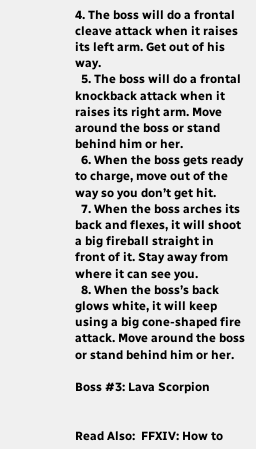4. The boss will do a frontal cleave attack when it raises its left arm. Get out of his way.
  5. The boss will do a frontal knockback attack when it raises its right arm. Move around the boss or stand behind him or her.
  6. When the boss gets ready to charge, move out of the way so you don’t get hit.
  7. When the boss arches its back and flexes, it will shoot a big fireball straight in front of it. Stay away from where it can see you.
  8. When the boss’s back glows white, it will keep using a big cone-shaped fire attack. Move around the boss or stand behind him or her.

Boss #3: Lava Scorpion


Read Also:  FFXIV: How to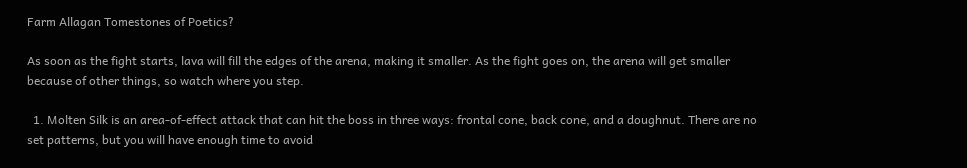Farm Allagan Tomestones of Poetics?

As soon as the fight starts, lava will fill the edges of the arena, making it smaller. As the fight goes on, the arena will get smaller because of other things, so watch where you step.

  1. Molten Silk is an area-of-effect attack that can hit the boss in three ways: frontal cone, back cone, and a doughnut. There are no set patterns, but you will have enough time to avoid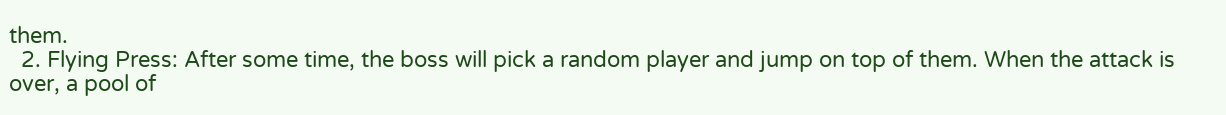them.
  2. Flying Press: After some time, the boss will pick a random player and jump on top of them. When the attack is over, a pool of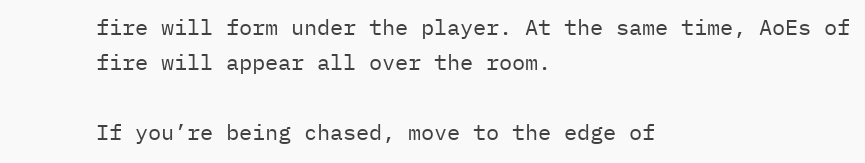fire will form under the player. At the same time, AoEs of fire will appear all over the room.

If you’re being chased, move to the edge of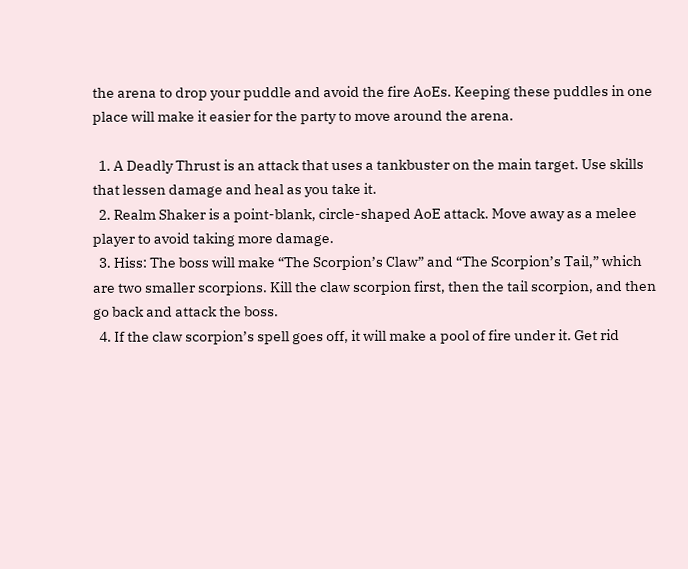the arena to drop your puddle and avoid the fire AoEs. Keeping these puddles in one place will make it easier for the party to move around the arena.

  1. A Deadly Thrust is an attack that uses a tankbuster on the main target. Use skills that lessen damage and heal as you take it.
  2. Realm Shaker is a point-blank, circle-shaped AoE attack. Move away as a melee player to avoid taking more damage.
  3. Hiss: The boss will make “The Scorpion’s Claw” and “The Scorpion’s Tail,” which are two smaller scorpions. Kill the claw scorpion first, then the tail scorpion, and then go back and attack the boss.
  4. If the claw scorpion’s spell goes off, it will make a pool of fire under it. Get rid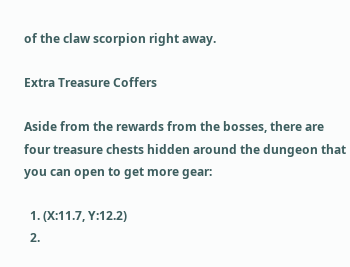of the claw scorpion right away.

Extra Treasure Coffers

Aside from the rewards from the bosses, there are four treasure chests hidden around the dungeon that you can open to get more gear:

  1. (X:11.7, Y:12.2)
  2.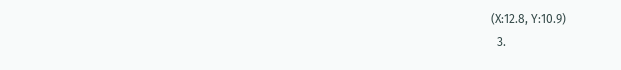(X:12.8, Y:10.9)
  3.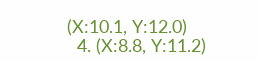(X:10.1, Y:12.0)
  4. (X:8.8, Y:11.2)